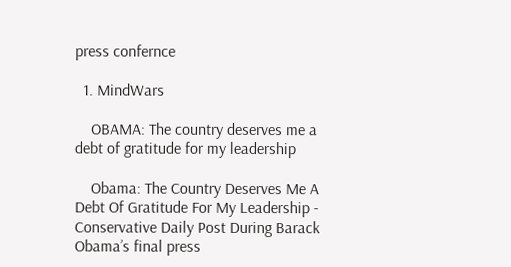press confernce

  1. MindWars

    OBAMA: The country deserves me a debt of gratitude for my leadership

    Obama: The Country Deserves Me A Debt Of Gratitude For My Leadership - Conservative Daily Post During Barack Obama’s final press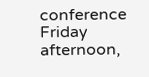conference Friday afternoon,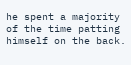he spent a majority of the time patting himself on the back.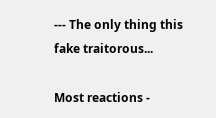--- The only thing this fake traitorous...

Most reactions -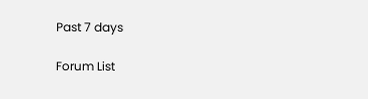Past 7 days

Forum List